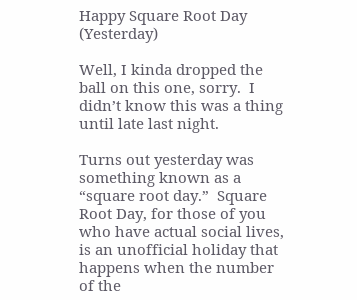Happy Square Root Day (Yesterday)

Well, I kinda dropped the ball on this one, sorry.  I didn’t know this was a thing until late last night.

Turns out yesterday was something known as a “square root day.”  Square Root Day, for those of you who have actual social lives, is an unofficial holiday that happens when the number of the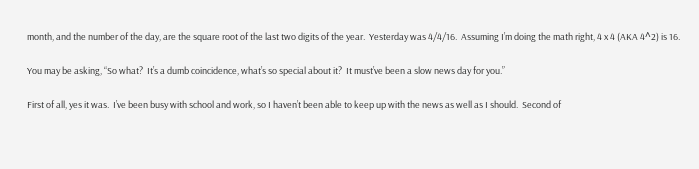month, and the number of the day, are the square root of the last two digits of the year.  Yesterday was 4/4/16.  Assuming I’m doing the math right, 4 x 4 (AKA 4^2) is 16.

You may be asking, “So what?  It’s a dumb coincidence, what’s so special about it?  It must’ve been a slow news day for you.”

First of all, yes it was.  I’ve been busy with school and work, so I haven’t been able to keep up with the news as well as I should.  Second of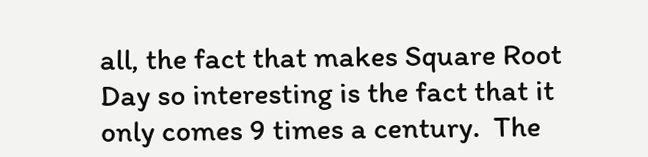all, the fact that makes Square Root Day so interesting is the fact that it only comes 9 times a century.  The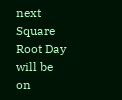next Square Root Day will be on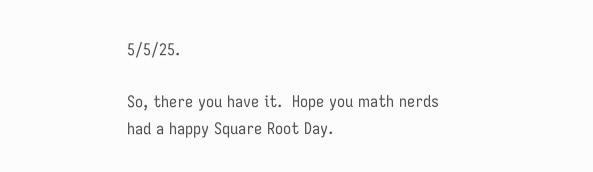5/5/25.

So, there you have it.  Hope you math nerds had a happy Square Root Day.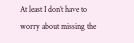At least I don’t have to worry about missing the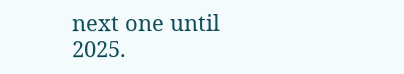next one until 2025.